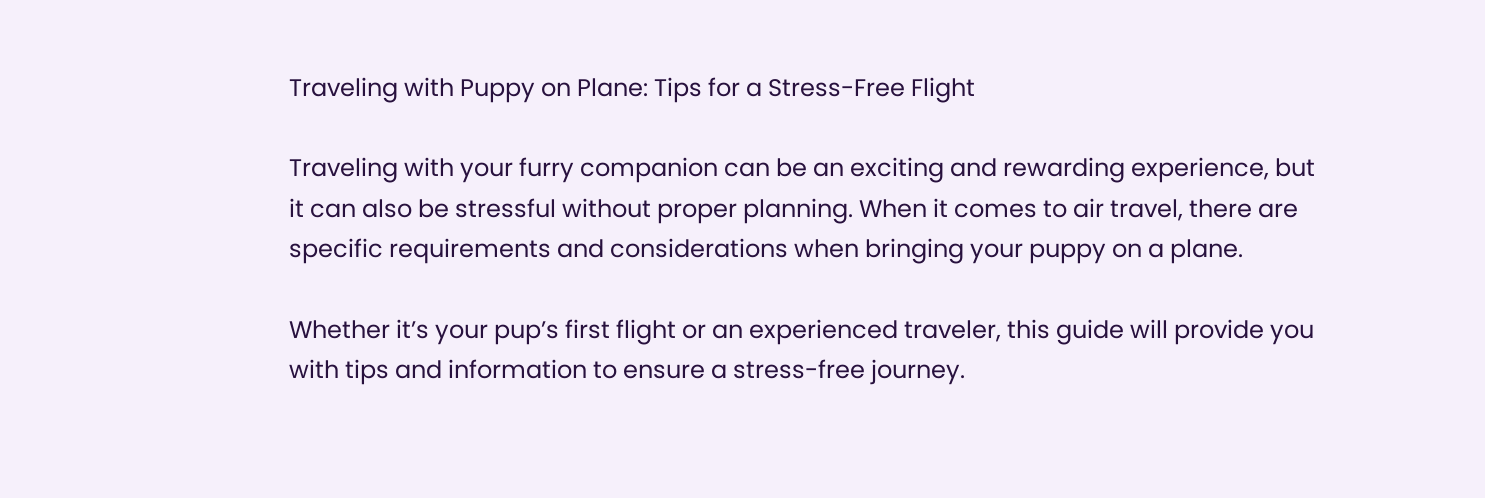Traveling with Puppy on Plane: Tips for a Stress-Free Flight

Traveling with your furry companion can be an exciting and rewarding experience, but it can also be stressful without proper planning. When it comes to air travel, there are specific requirements and considerations when bringing your puppy on a plane.

Whether it’s your pup’s first flight or an experienced traveler, this guide will provide you with tips and information to ensure a stress-free journey.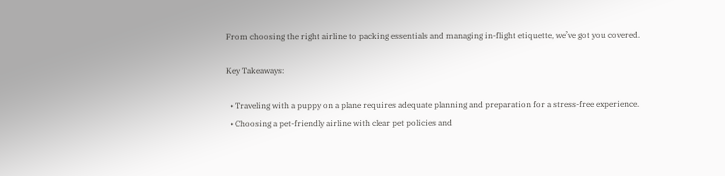From choosing the right airline to packing essentials and managing in-flight etiquette, we’ve got you covered.

Key Takeaways:

  • Traveling with a puppy on a plane requires adequate planning and preparation for a stress-free experience.
  • Choosing a pet-friendly airline with clear pet policies and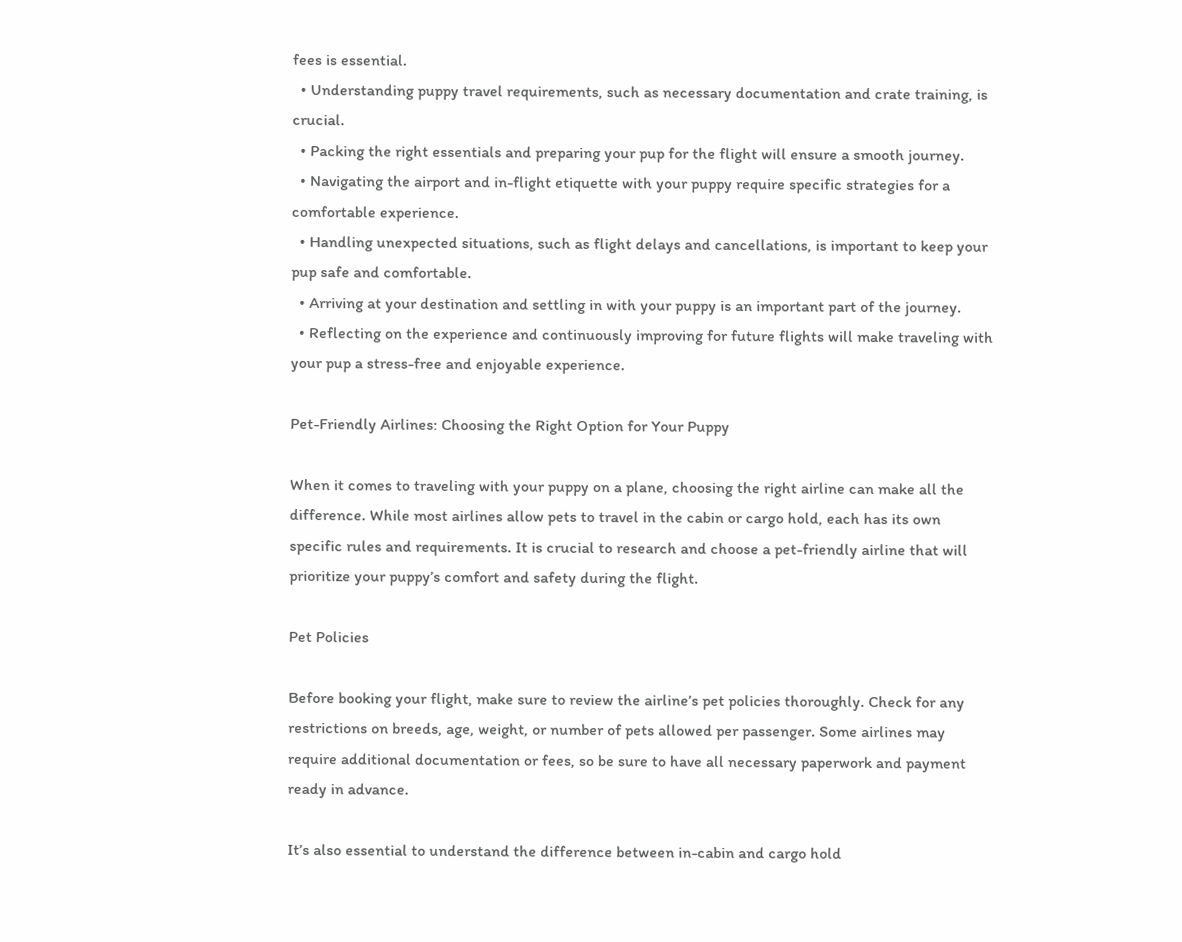fees is essential.
  • Understanding puppy travel requirements, such as necessary documentation and crate training, is crucial.
  • Packing the right essentials and preparing your pup for the flight will ensure a smooth journey.
  • Navigating the airport and in-flight etiquette with your puppy require specific strategies for a comfortable experience.
  • Handling unexpected situations, such as flight delays and cancellations, is important to keep your pup safe and comfortable.
  • Arriving at your destination and settling in with your puppy is an important part of the journey.
  • Reflecting on the experience and continuously improving for future flights will make traveling with your pup a stress-free and enjoyable experience.

Pet-Friendly Airlines: Choosing the Right Option for Your Puppy

When it comes to traveling with your puppy on a plane, choosing the right airline can make all the difference. While most airlines allow pets to travel in the cabin or cargo hold, each has its own specific rules and requirements. It is crucial to research and choose a pet-friendly airline that will prioritize your puppy’s comfort and safety during the flight.

Pet Policies

Before booking your flight, make sure to review the airline’s pet policies thoroughly. Check for any restrictions on breeds, age, weight, or number of pets allowed per passenger. Some airlines may require additional documentation or fees, so be sure to have all necessary paperwork and payment ready in advance.

It’s also essential to understand the difference between in-cabin and cargo hold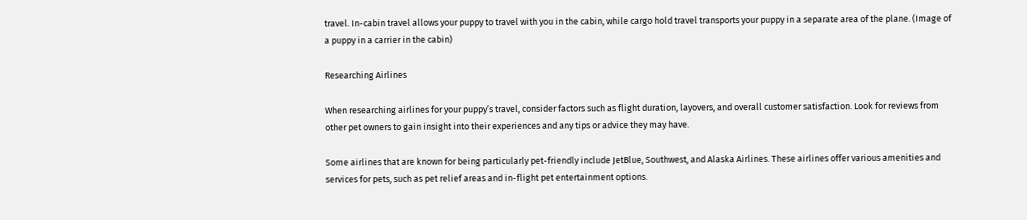travel. In-cabin travel allows your puppy to travel with you in the cabin, while cargo hold travel transports your puppy in a separate area of the plane. (Image of a puppy in a carrier in the cabin)

Researching Airlines

When researching airlines for your puppy’s travel, consider factors such as flight duration, layovers, and overall customer satisfaction. Look for reviews from other pet owners to gain insight into their experiences and any tips or advice they may have.

Some airlines that are known for being particularly pet-friendly include JetBlue, Southwest, and Alaska Airlines. These airlines offer various amenities and services for pets, such as pet relief areas and in-flight pet entertainment options.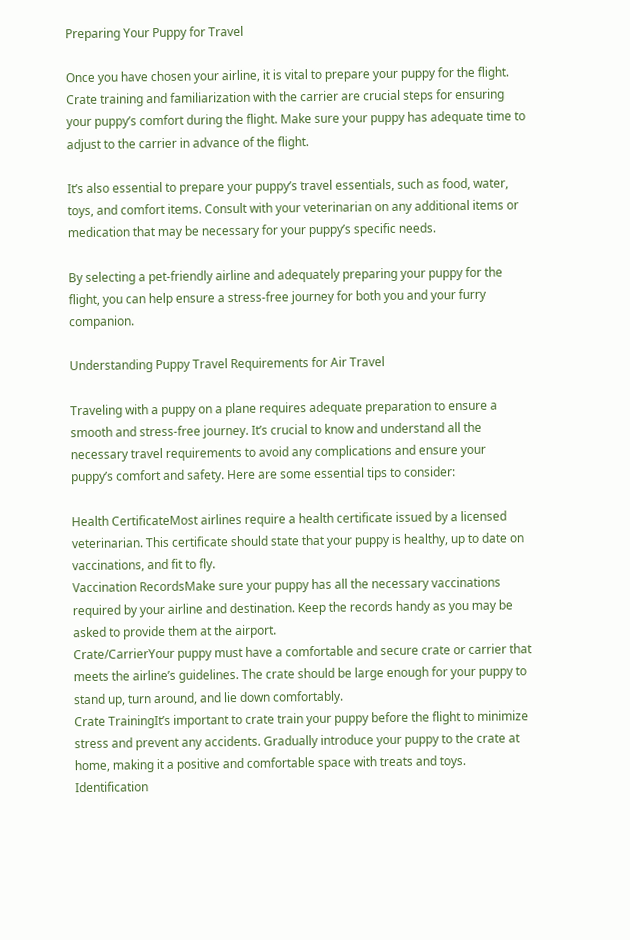Preparing Your Puppy for Travel

Once you have chosen your airline, it is vital to prepare your puppy for the flight. Crate training and familiarization with the carrier are crucial steps for ensuring your puppy’s comfort during the flight. Make sure your puppy has adequate time to adjust to the carrier in advance of the flight.

It’s also essential to prepare your puppy’s travel essentials, such as food, water, toys, and comfort items. Consult with your veterinarian on any additional items or medication that may be necessary for your puppy’s specific needs.

By selecting a pet-friendly airline and adequately preparing your puppy for the flight, you can help ensure a stress-free journey for both you and your furry companion.

Understanding Puppy Travel Requirements for Air Travel

Traveling with a puppy on a plane requires adequate preparation to ensure a smooth and stress-free journey. It’s crucial to know and understand all the necessary travel requirements to avoid any complications and ensure your puppy’s comfort and safety. Here are some essential tips to consider:

Health CertificateMost airlines require a health certificate issued by a licensed veterinarian. This certificate should state that your puppy is healthy, up to date on vaccinations, and fit to fly.
Vaccination RecordsMake sure your puppy has all the necessary vaccinations required by your airline and destination. Keep the records handy as you may be asked to provide them at the airport.
Crate/CarrierYour puppy must have a comfortable and secure crate or carrier that meets the airline’s guidelines. The crate should be large enough for your puppy to stand up, turn around, and lie down comfortably.
Crate TrainingIt’s important to crate train your puppy before the flight to minimize stress and prevent any accidents. Gradually introduce your puppy to the crate at home, making it a positive and comfortable space with treats and toys.
Identification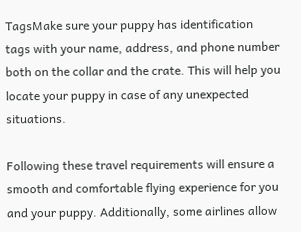TagsMake sure your puppy has identification tags with your name, address, and phone number both on the collar and the crate. This will help you locate your puppy in case of any unexpected situations.

Following these travel requirements will ensure a smooth and comfortable flying experience for you and your puppy. Additionally, some airlines allow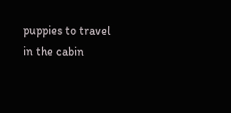puppies to travel in the cabin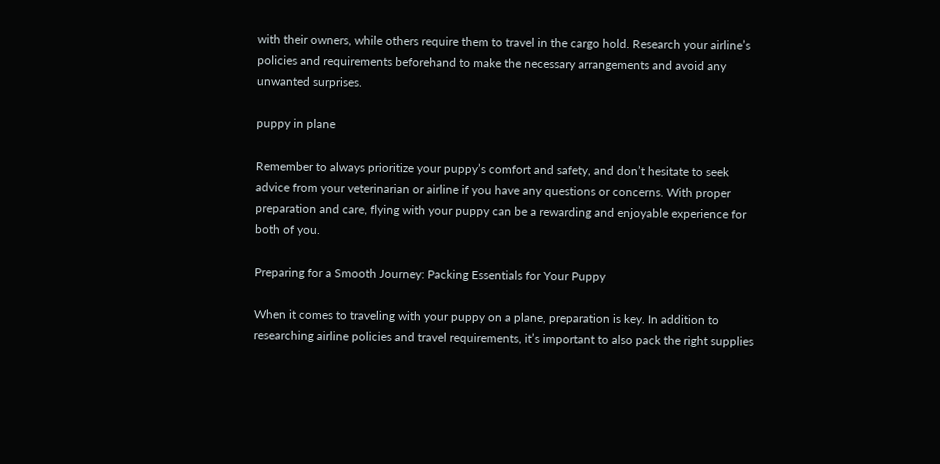with their owners, while others require them to travel in the cargo hold. Research your airline’s policies and requirements beforehand to make the necessary arrangements and avoid any unwanted surprises.

puppy in plane

Remember to always prioritize your puppy’s comfort and safety, and don’t hesitate to seek advice from your veterinarian or airline if you have any questions or concerns. With proper preparation and care, flying with your puppy can be a rewarding and enjoyable experience for both of you.

Preparing for a Smooth Journey: Packing Essentials for Your Puppy

When it comes to traveling with your puppy on a plane, preparation is key. In addition to researching airline policies and travel requirements, it’s important to also pack the right supplies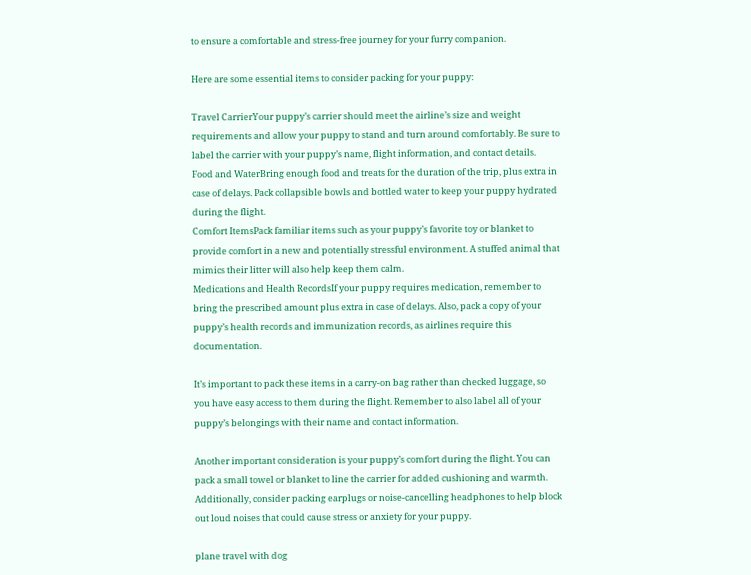to ensure a comfortable and stress-free journey for your furry companion.

Here are some essential items to consider packing for your puppy:

Travel CarrierYour puppy’s carrier should meet the airline’s size and weight requirements and allow your puppy to stand and turn around comfortably. Be sure to label the carrier with your puppy’s name, flight information, and contact details.
Food and WaterBring enough food and treats for the duration of the trip, plus extra in case of delays. Pack collapsible bowls and bottled water to keep your puppy hydrated during the flight.
Comfort ItemsPack familiar items such as your puppy’s favorite toy or blanket to provide comfort in a new and potentially stressful environment. A stuffed animal that mimics their litter will also help keep them calm.
Medications and Health RecordsIf your puppy requires medication, remember to bring the prescribed amount plus extra in case of delays. Also, pack a copy of your puppy’s health records and immunization records, as airlines require this documentation.

It’s important to pack these items in a carry-on bag rather than checked luggage, so you have easy access to them during the flight. Remember to also label all of your puppy’s belongings with their name and contact information.

Another important consideration is your puppy’s comfort during the flight. You can pack a small towel or blanket to line the carrier for added cushioning and warmth. Additionally, consider packing earplugs or noise-cancelling headphones to help block out loud noises that could cause stress or anxiety for your puppy.

plane travel with dog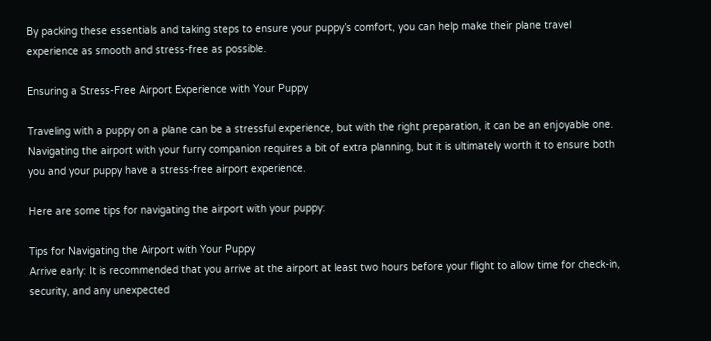By packing these essentials and taking steps to ensure your puppy’s comfort, you can help make their plane travel experience as smooth and stress-free as possible.

Ensuring a Stress-Free Airport Experience with Your Puppy

Traveling with a puppy on a plane can be a stressful experience, but with the right preparation, it can be an enjoyable one. Navigating the airport with your furry companion requires a bit of extra planning, but it is ultimately worth it to ensure both you and your puppy have a stress-free airport experience.

Here are some tips for navigating the airport with your puppy:

Tips for Navigating the Airport with Your Puppy
Arrive early: It is recommended that you arrive at the airport at least two hours before your flight to allow time for check-in, security, and any unexpected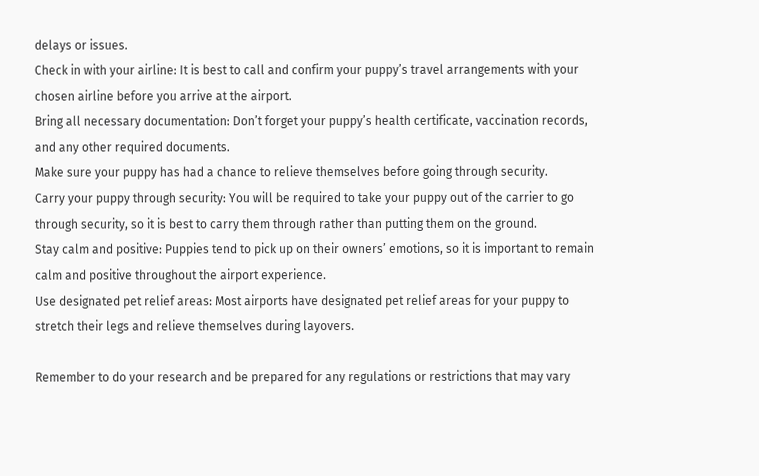delays or issues.
Check in with your airline: It is best to call and confirm your puppy’s travel arrangements with your chosen airline before you arrive at the airport.
Bring all necessary documentation: Don’t forget your puppy’s health certificate, vaccination records, and any other required documents.
Make sure your puppy has had a chance to relieve themselves before going through security.
Carry your puppy through security: You will be required to take your puppy out of the carrier to go through security, so it is best to carry them through rather than putting them on the ground.
Stay calm and positive: Puppies tend to pick up on their owners’ emotions, so it is important to remain calm and positive throughout the airport experience.
Use designated pet relief areas: Most airports have designated pet relief areas for your puppy to stretch their legs and relieve themselves during layovers.

Remember to do your research and be prepared for any regulations or restrictions that may vary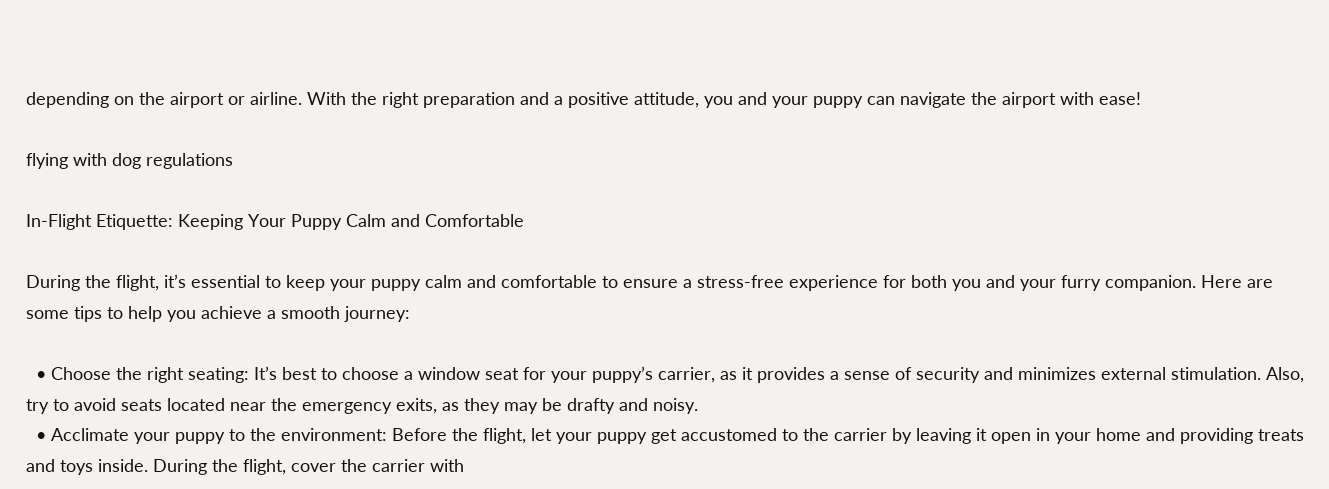depending on the airport or airline. With the right preparation and a positive attitude, you and your puppy can navigate the airport with ease!

flying with dog regulations

In-Flight Etiquette: Keeping Your Puppy Calm and Comfortable

During the flight, it’s essential to keep your puppy calm and comfortable to ensure a stress-free experience for both you and your furry companion. Here are some tips to help you achieve a smooth journey:

  • Choose the right seating: It’s best to choose a window seat for your puppy’s carrier, as it provides a sense of security and minimizes external stimulation. Also, try to avoid seats located near the emergency exits, as they may be drafty and noisy.
  • Acclimate your puppy to the environment: Before the flight, let your puppy get accustomed to the carrier by leaving it open in your home and providing treats and toys inside. During the flight, cover the carrier with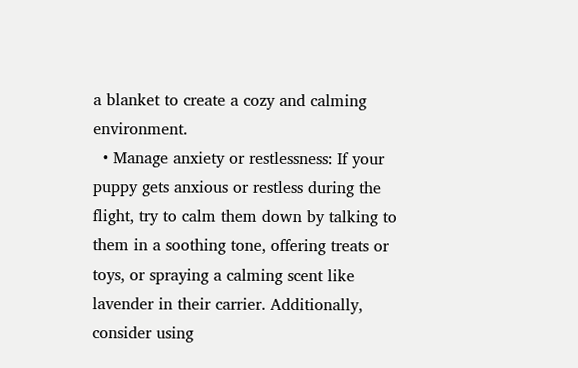a blanket to create a cozy and calming environment.
  • Manage anxiety or restlessness: If your puppy gets anxious or restless during the flight, try to calm them down by talking to them in a soothing tone, offering treats or toys, or spraying a calming scent like lavender in their carrier. Additionally, consider using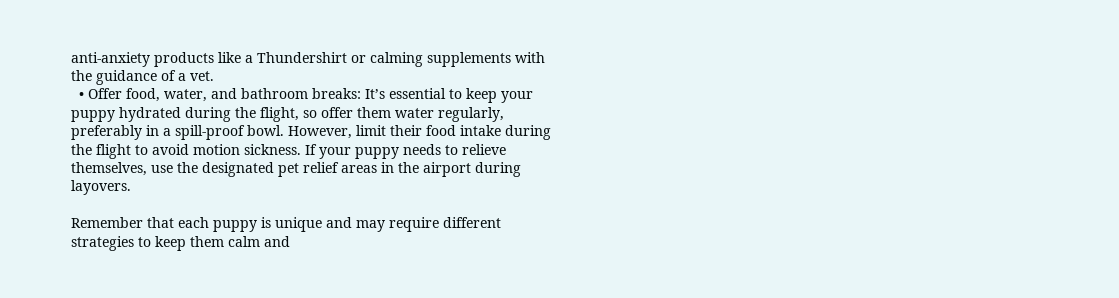anti-anxiety products like a Thundershirt or calming supplements with the guidance of a vet.
  • Offer food, water, and bathroom breaks: It’s essential to keep your puppy hydrated during the flight, so offer them water regularly, preferably in a spill-proof bowl. However, limit their food intake during the flight to avoid motion sickness. If your puppy needs to relieve themselves, use the designated pet relief areas in the airport during layovers.

Remember that each puppy is unique and may require different strategies to keep them calm and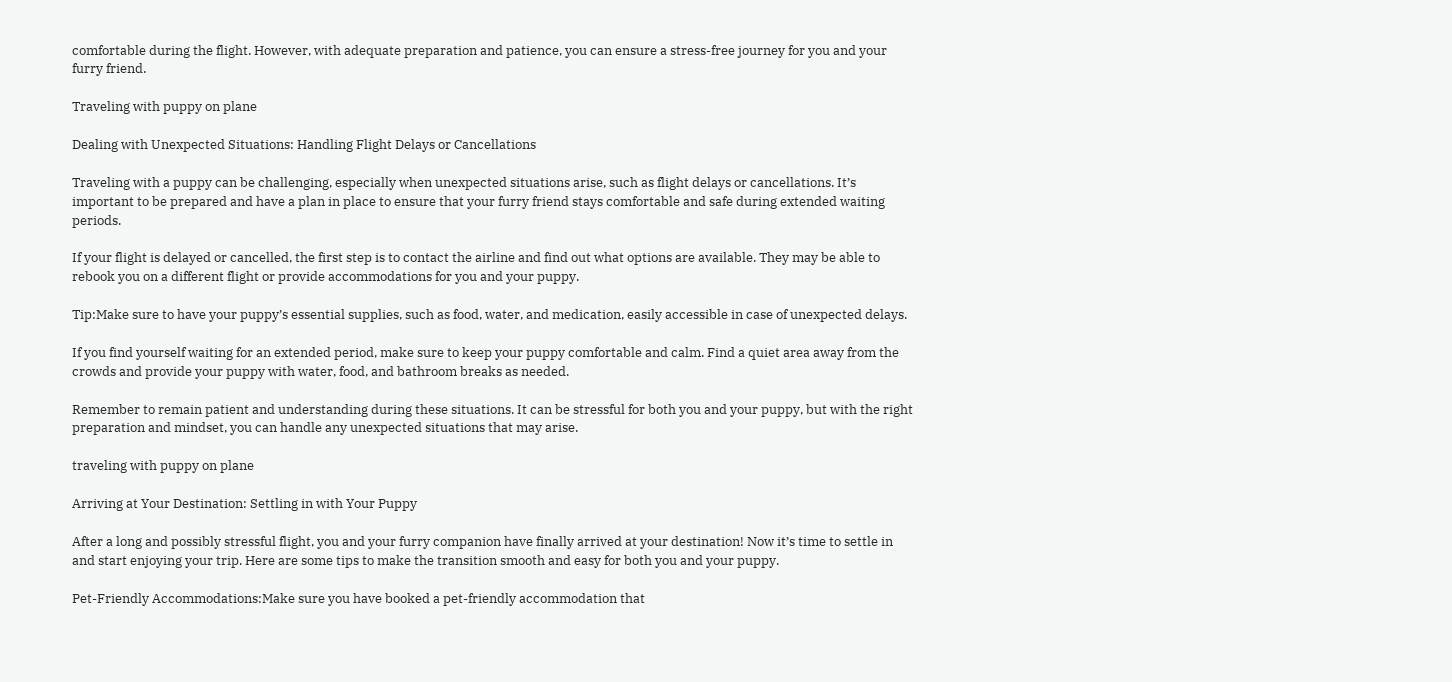comfortable during the flight. However, with adequate preparation and patience, you can ensure a stress-free journey for you and your furry friend.

Traveling with puppy on plane

Dealing with Unexpected Situations: Handling Flight Delays or Cancellations

Traveling with a puppy can be challenging, especially when unexpected situations arise, such as flight delays or cancellations. It’s important to be prepared and have a plan in place to ensure that your furry friend stays comfortable and safe during extended waiting periods.

If your flight is delayed or cancelled, the first step is to contact the airline and find out what options are available. They may be able to rebook you on a different flight or provide accommodations for you and your puppy.

Tip:Make sure to have your puppy’s essential supplies, such as food, water, and medication, easily accessible in case of unexpected delays.

If you find yourself waiting for an extended period, make sure to keep your puppy comfortable and calm. Find a quiet area away from the crowds and provide your puppy with water, food, and bathroom breaks as needed.

Remember to remain patient and understanding during these situations. It can be stressful for both you and your puppy, but with the right preparation and mindset, you can handle any unexpected situations that may arise.

traveling with puppy on plane

Arriving at Your Destination: Settling in with Your Puppy

After a long and possibly stressful flight, you and your furry companion have finally arrived at your destination! Now it’s time to settle in and start enjoying your trip. Here are some tips to make the transition smooth and easy for both you and your puppy.

Pet-Friendly Accommodations:Make sure you have booked a pet-friendly accommodation that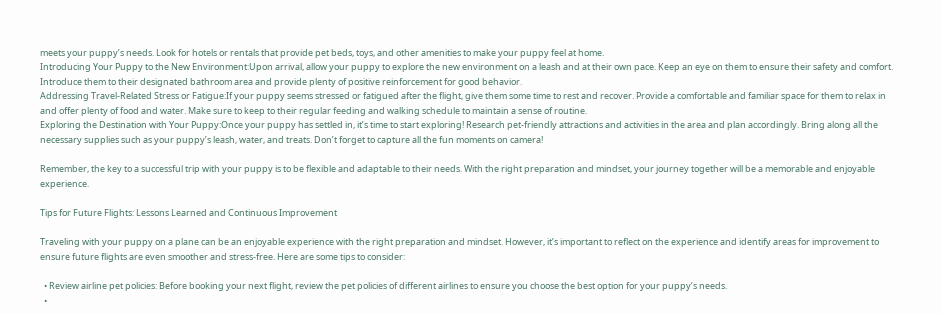meets your puppy’s needs. Look for hotels or rentals that provide pet beds, toys, and other amenities to make your puppy feel at home.
Introducing Your Puppy to the New Environment:Upon arrival, allow your puppy to explore the new environment on a leash and at their own pace. Keep an eye on them to ensure their safety and comfort. Introduce them to their designated bathroom area and provide plenty of positive reinforcement for good behavior.
Addressing Travel-Related Stress or Fatigue:If your puppy seems stressed or fatigued after the flight, give them some time to rest and recover. Provide a comfortable and familiar space for them to relax in and offer plenty of food and water. Make sure to keep to their regular feeding and walking schedule to maintain a sense of routine.
Exploring the Destination with Your Puppy:Once your puppy has settled in, it’s time to start exploring! Research pet-friendly attractions and activities in the area and plan accordingly. Bring along all the necessary supplies such as your puppy’s leash, water, and treats. Don’t forget to capture all the fun moments on camera!

Remember, the key to a successful trip with your puppy is to be flexible and adaptable to their needs. With the right preparation and mindset, your journey together will be a memorable and enjoyable experience.

Tips for Future Flights: Lessons Learned and Continuous Improvement

Traveling with your puppy on a plane can be an enjoyable experience with the right preparation and mindset. However, it’s important to reflect on the experience and identify areas for improvement to ensure future flights are even smoother and stress-free. Here are some tips to consider:

  • Review airline pet policies: Before booking your next flight, review the pet policies of different airlines to ensure you choose the best option for your puppy’s needs.
  •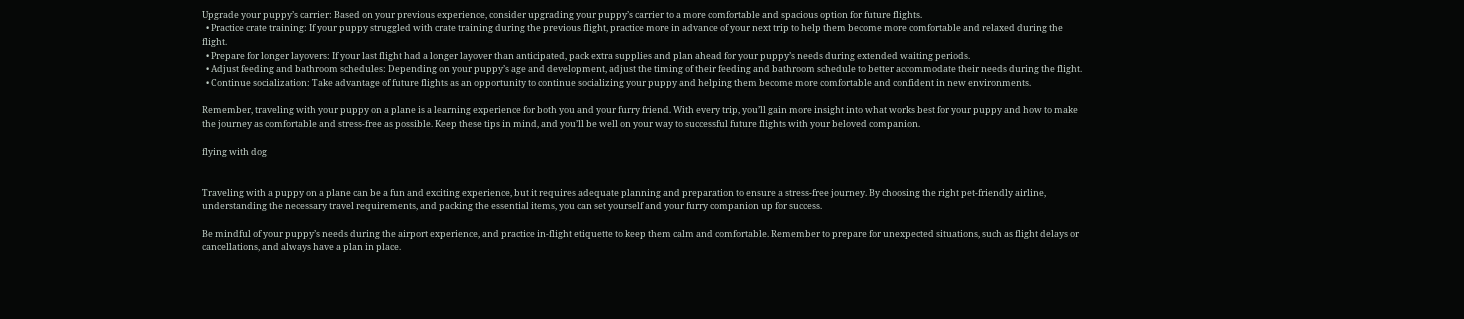Upgrade your puppy’s carrier: Based on your previous experience, consider upgrading your puppy’s carrier to a more comfortable and spacious option for future flights.
  • Practice crate training: If your puppy struggled with crate training during the previous flight, practice more in advance of your next trip to help them become more comfortable and relaxed during the flight.
  • Prepare for longer layovers: If your last flight had a longer layover than anticipated, pack extra supplies and plan ahead for your puppy’s needs during extended waiting periods.
  • Adjust feeding and bathroom schedules: Depending on your puppy’s age and development, adjust the timing of their feeding and bathroom schedule to better accommodate their needs during the flight.
  • Continue socialization: Take advantage of future flights as an opportunity to continue socializing your puppy and helping them become more comfortable and confident in new environments.

Remember, traveling with your puppy on a plane is a learning experience for both you and your furry friend. With every trip, you’ll gain more insight into what works best for your puppy and how to make the journey as comfortable and stress-free as possible. Keep these tips in mind, and you’ll be well on your way to successful future flights with your beloved companion.

flying with dog


Traveling with a puppy on a plane can be a fun and exciting experience, but it requires adequate planning and preparation to ensure a stress-free journey. By choosing the right pet-friendly airline, understanding the necessary travel requirements, and packing the essential items, you can set yourself and your furry companion up for success.

Be mindful of your puppy’s needs during the airport experience, and practice in-flight etiquette to keep them calm and comfortable. Remember to prepare for unexpected situations, such as flight delays or cancellations, and always have a plan in place.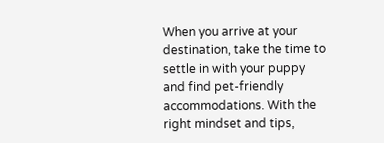When you arrive at your destination, take the time to settle in with your puppy and find pet-friendly accommodations. With the right mindset and tips,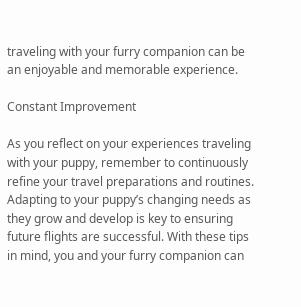traveling with your furry companion can be an enjoyable and memorable experience.

Constant Improvement

As you reflect on your experiences traveling with your puppy, remember to continuously refine your travel preparations and routines. Adapting to your puppy’s changing needs as they grow and develop is key to ensuring future flights are successful. With these tips in mind, you and your furry companion can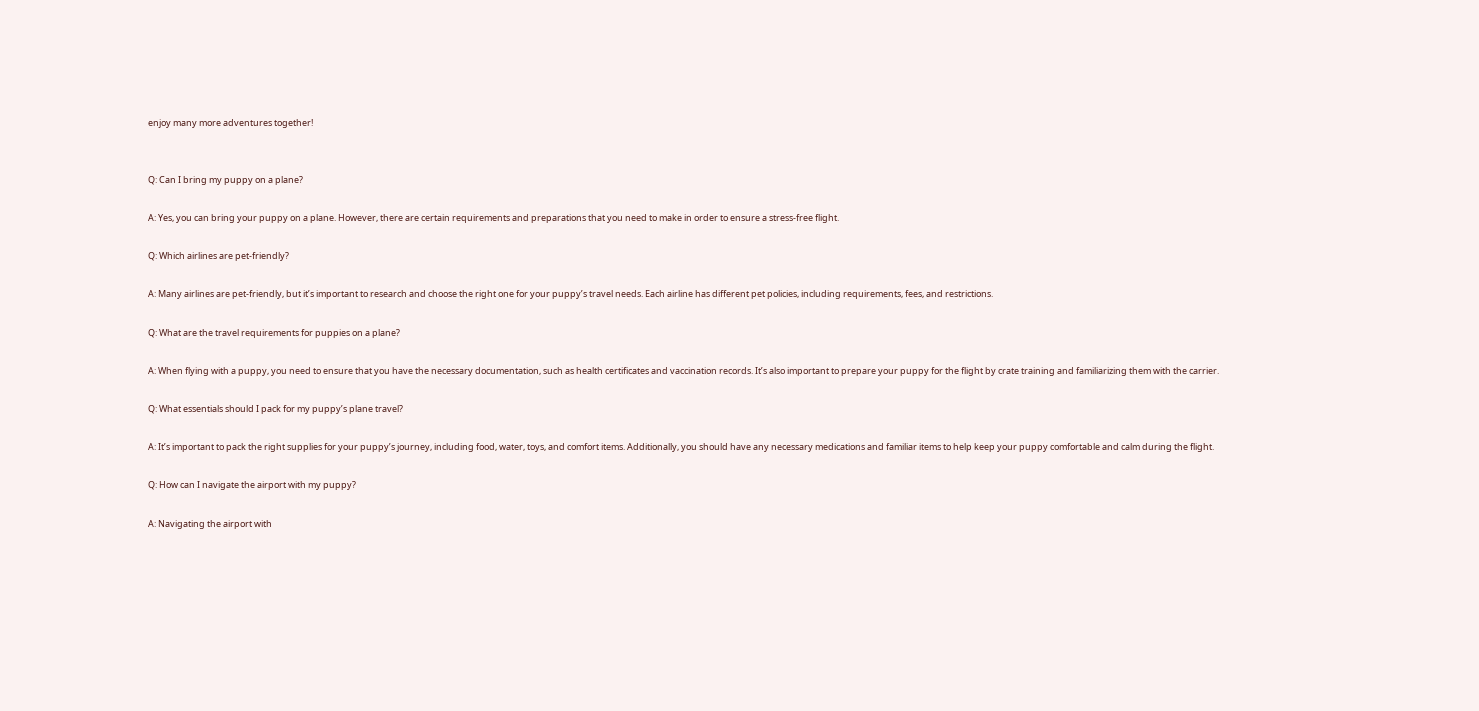enjoy many more adventures together!


Q: Can I bring my puppy on a plane?

A: Yes, you can bring your puppy on a plane. However, there are certain requirements and preparations that you need to make in order to ensure a stress-free flight.

Q: Which airlines are pet-friendly?

A: Many airlines are pet-friendly, but it’s important to research and choose the right one for your puppy’s travel needs. Each airline has different pet policies, including requirements, fees, and restrictions.

Q: What are the travel requirements for puppies on a plane?

A: When flying with a puppy, you need to ensure that you have the necessary documentation, such as health certificates and vaccination records. It’s also important to prepare your puppy for the flight by crate training and familiarizing them with the carrier.

Q: What essentials should I pack for my puppy’s plane travel?

A: It’s important to pack the right supplies for your puppy’s journey, including food, water, toys, and comfort items. Additionally, you should have any necessary medications and familiar items to help keep your puppy comfortable and calm during the flight.

Q: How can I navigate the airport with my puppy?

A: Navigating the airport with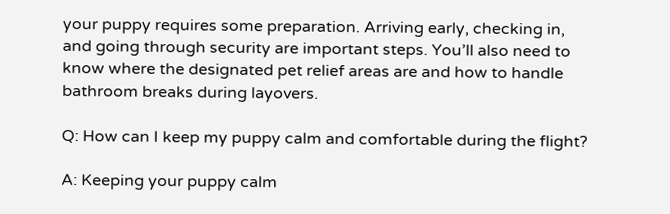your puppy requires some preparation. Arriving early, checking in, and going through security are important steps. You’ll also need to know where the designated pet relief areas are and how to handle bathroom breaks during layovers.

Q: How can I keep my puppy calm and comfortable during the flight?

A: Keeping your puppy calm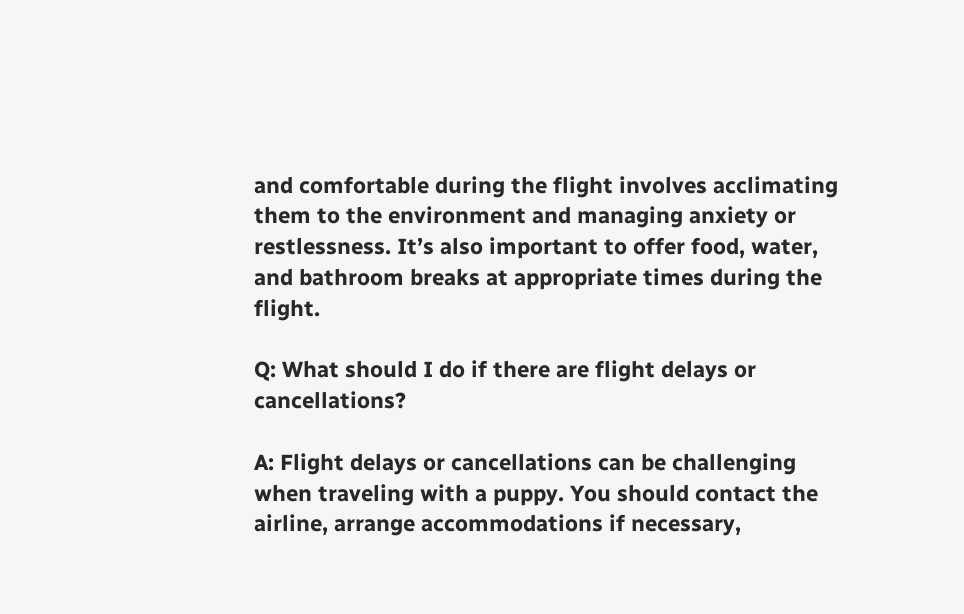and comfortable during the flight involves acclimating them to the environment and managing anxiety or restlessness. It’s also important to offer food, water, and bathroom breaks at appropriate times during the flight.

Q: What should I do if there are flight delays or cancellations?

A: Flight delays or cancellations can be challenging when traveling with a puppy. You should contact the airline, arrange accommodations if necessary,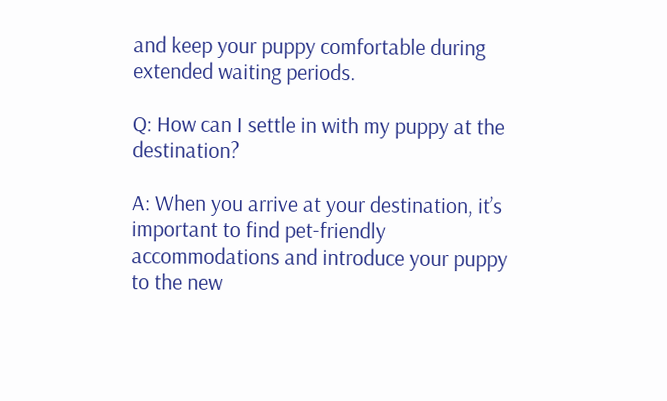and keep your puppy comfortable during extended waiting periods.

Q: How can I settle in with my puppy at the destination?

A: When you arrive at your destination, it’s important to find pet-friendly accommodations and introduce your puppy to the new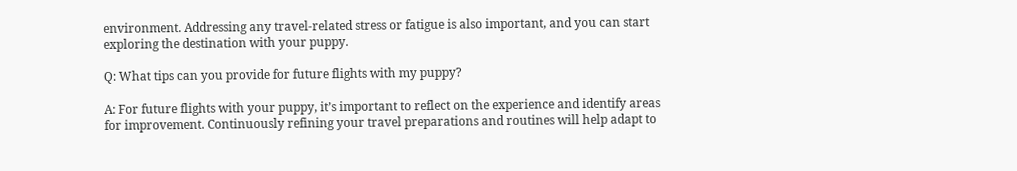environment. Addressing any travel-related stress or fatigue is also important, and you can start exploring the destination with your puppy.

Q: What tips can you provide for future flights with my puppy?

A: For future flights with your puppy, it’s important to reflect on the experience and identify areas for improvement. Continuously refining your travel preparations and routines will help adapt to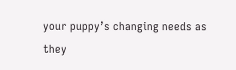your puppy’s changing needs as they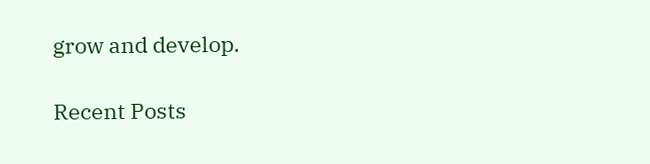grow and develop.

Recent Posts